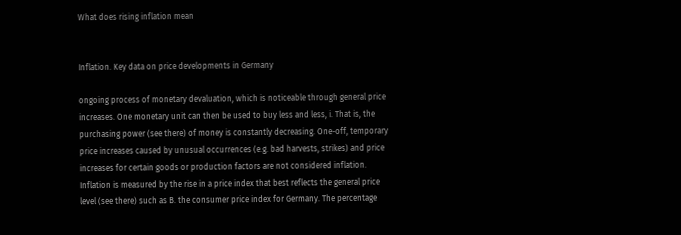What does rising inflation mean


Inflation. Key data on price developments in Germany

ongoing process of monetary devaluation, which is noticeable through general price increases. One monetary unit can then be used to buy less and less, i. That is, the purchasing power (see there) of money is constantly decreasing. One-off, temporary price increases caused by unusual occurrences (e.g. bad harvests, strikes) and price increases for certain goods or production factors are not considered inflation. Inflation is measured by the rise in a price index that best reflects the general price level (see there) such as B. the consumer price index for Germany. The percentage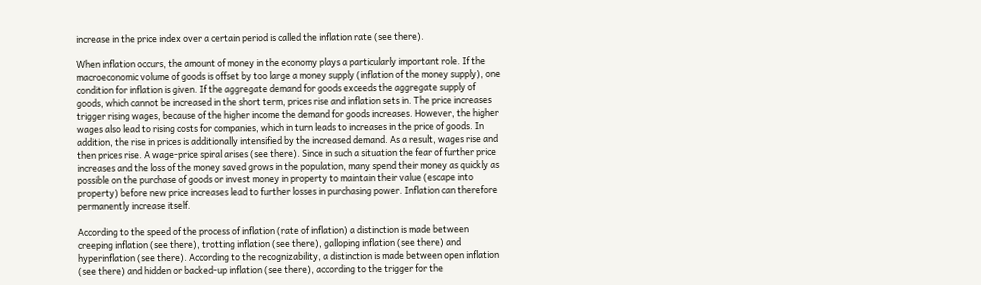increase in the price index over a certain period is called the inflation rate (see there).

When inflation occurs, the amount of money in the economy plays a particularly important role. If the macroeconomic volume of goods is offset by too large a money supply (inflation of the money supply), one condition for inflation is given. If the aggregate demand for goods exceeds the aggregate supply of goods, which cannot be increased in the short term, prices rise and inflation sets in. The price increases trigger rising wages, because of the higher income the demand for goods increases. However, the higher wages also lead to rising costs for companies, which in turn leads to increases in the price of goods. In addition, the rise in prices is additionally intensified by the increased demand. As a result, wages rise and then prices rise. A wage-price spiral arises (see there). Since in such a situation the fear of further price increases and the loss of the money saved grows in the population, many spend their money as quickly as possible on the purchase of goods or invest money in property to maintain their value (escape into property) before new price increases lead to further losses in purchasing power. Inflation can therefore permanently increase itself.

According to the speed of the process of inflation (rate of inflation) a distinction is made between creeping inflation (see there), trotting inflation (see there), galloping inflation (see there) and hyperinflation (see there). According to the recognizability, a distinction is made between open inflation (see there) and hidden or backed-up inflation (see there), according to the trigger for the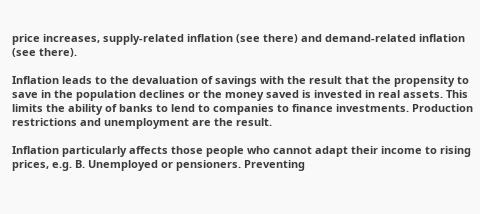price increases, supply-related inflation (see there) and demand-related inflation (see there).

Inflation leads to the devaluation of savings with the result that the propensity to save in the population declines or the money saved is invested in real assets. This limits the ability of banks to lend to companies to finance investments. Production restrictions and unemployment are the result.

Inflation particularly affects those people who cannot adapt their income to rising prices, e.g. B. Unemployed or pensioners. Preventing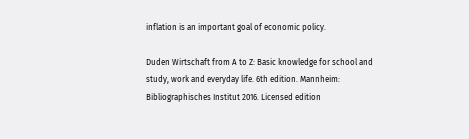inflation is an important goal of economic policy.

Duden Wirtschaft from A to Z: Basic knowledge for school and study, work and everyday life. 6th edition. Mannheim: Bibliographisches Institut 2016. Licensed edition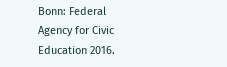Bonn: Federal Agency for Civic Education 2016.